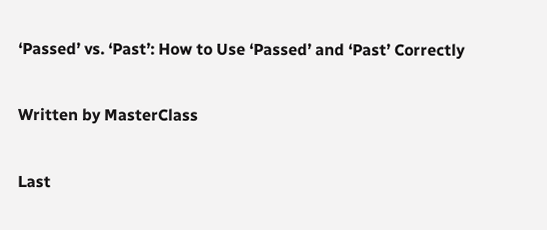‘Passed’ vs. ‘Past’: How to Use ‘Passed’ and ‘Past’ Correctly

Written by MasterClass

Last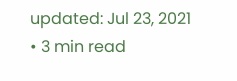updated: Jul 23, 2021 • 3 min read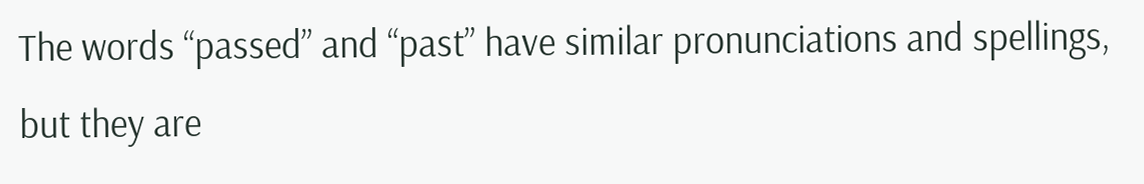The words “passed” and “past” have similar pronunciations and spellings, but they are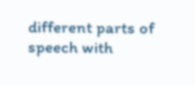different parts of speech with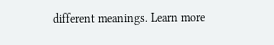different meanings. Learn more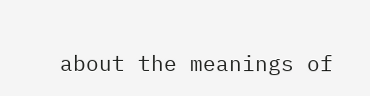about the meanings of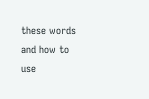these words and how to use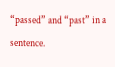“passed” and “past” in a sentence.